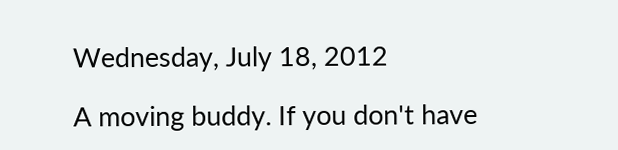Wednesday, July 18, 2012

A moving buddy. If you don't have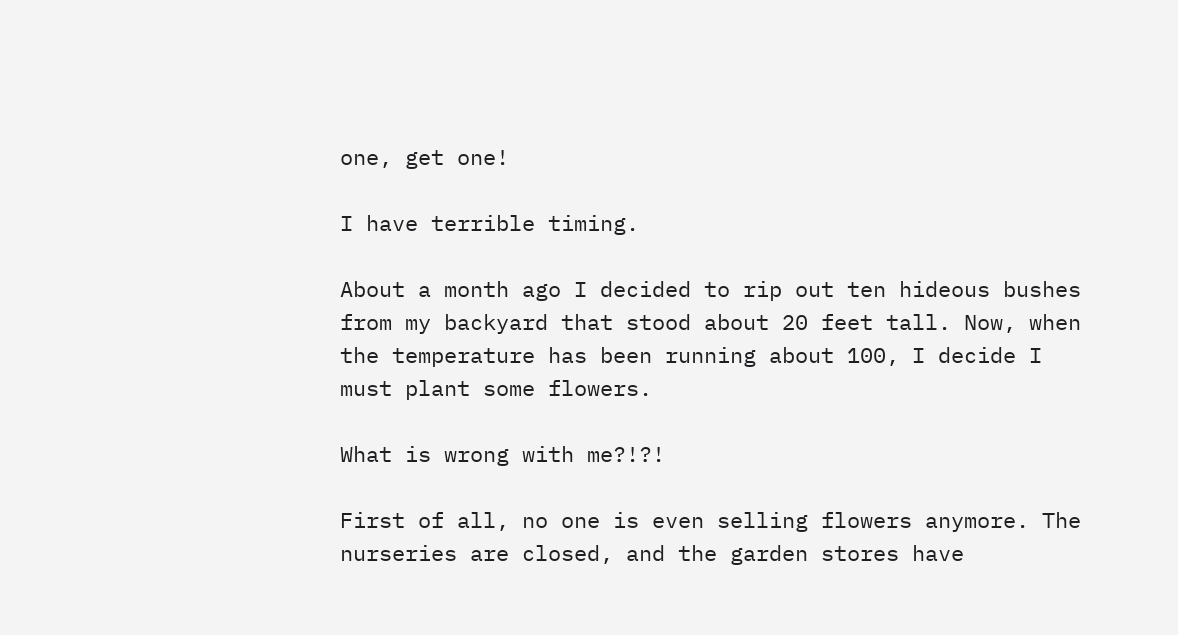one, get one!

I have terrible timing.

About a month ago I decided to rip out ten hideous bushes from my backyard that stood about 20 feet tall. Now, when the temperature has been running about 100, I decide I must plant some flowers.

What is wrong with me?!?!

First of all, no one is even selling flowers anymore. The nurseries are closed, and the garden stores have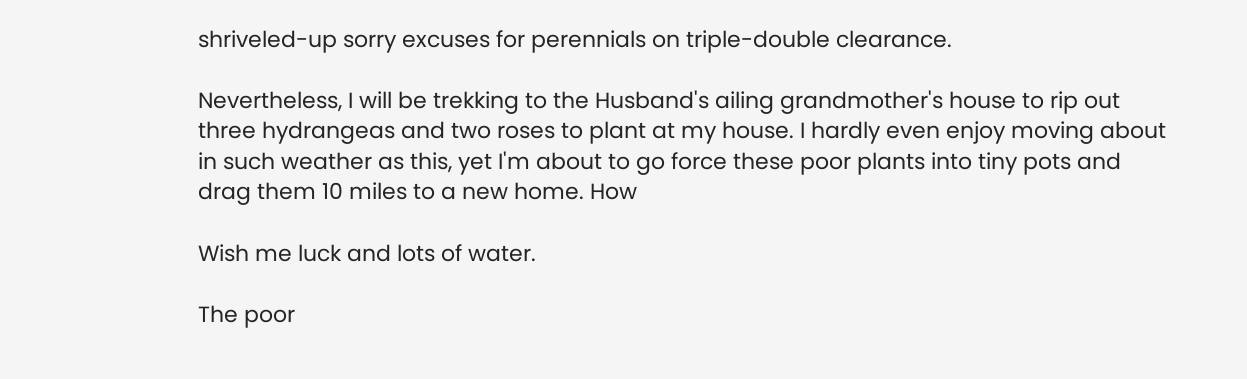shriveled-up sorry excuses for perennials on triple-double clearance.

Nevertheless, I will be trekking to the Husband's ailing grandmother's house to rip out three hydrangeas and two roses to plant at my house. I hardly even enjoy moving about in such weather as this, yet I'm about to go force these poor plants into tiny pots and drag them 10 miles to a new home. How

Wish me luck and lots of water.

The poor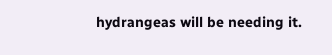hydrangeas will be needing it.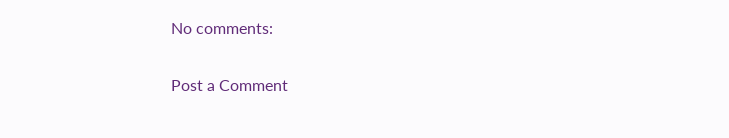No comments:

Post a Comment